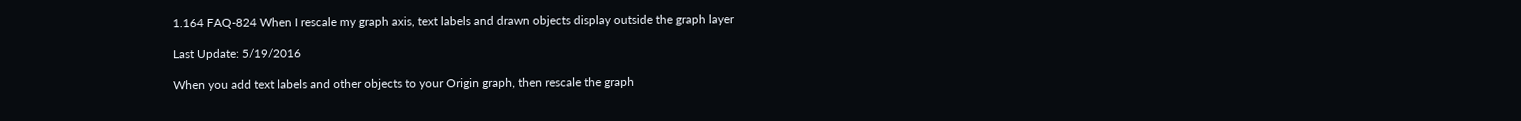1.164 FAQ-824 When I rescale my graph axis, text labels and drawn objects display outside the graph layer

Last Update: 5/19/2016

When you add text labels and other objects to your Origin graph, then rescale the graph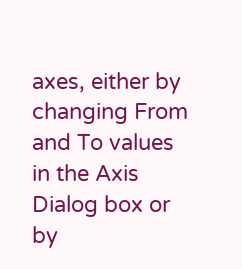axes, either by changing From and To values in the Axis Dialog box or by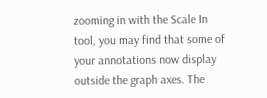zooming in with the Scale In tool, you may find that some of your annotations now display outside the graph axes. The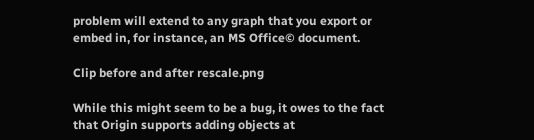problem will extend to any graph that you export or embed in, for instance, an MS Office© document.

Clip before and after rescale.png

While this might seem to be a bug, it owes to the fact that Origin supports adding objects at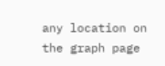any location on the graph page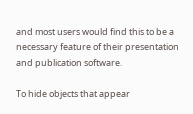and most users would find this to be a necessary feature of their presentation and publication software.

To hide objects that appear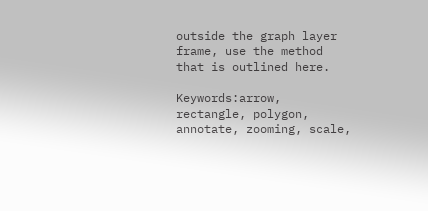outside the graph layer frame, use the method that is outlined here.

Keywords:arrow, rectangle, polygon, annotate, zooming, scale,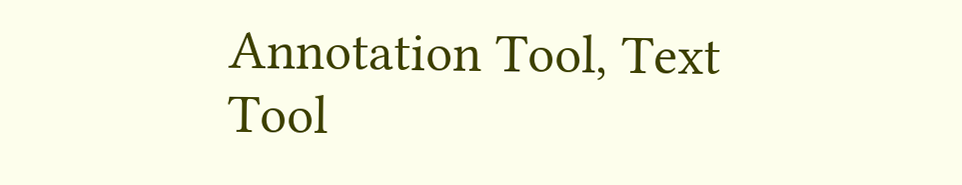Annotation Tool, Text Tool